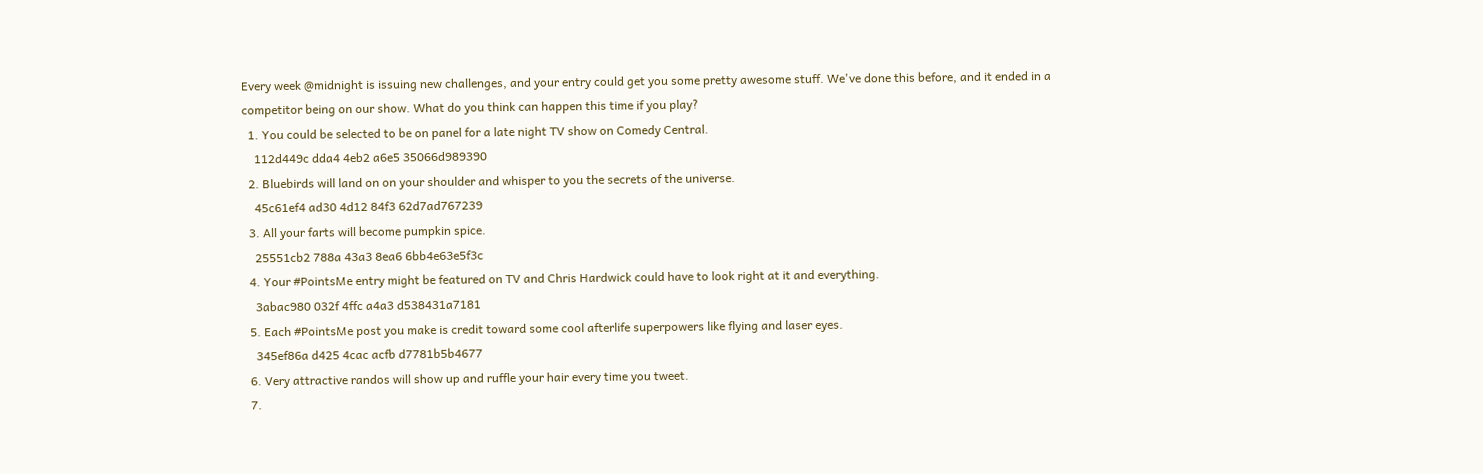Every week @midnight is issuing new challenges, and your entry could get you some pretty awesome stuff. We've done this before, and it ended in a competitor being on our show. What do you think can happen this time if you play?
  1. You could be selected to be on panel for a late night TV show on Comedy Central.
    112d449c dda4 4eb2 a6e5 35066d989390
  2. Bluebirds will land on on your shoulder and whisper to you the secrets of the universe.
    45c61ef4 ad30 4d12 84f3 62d7ad767239
  3. All your farts will become pumpkin spice.
    25551cb2 788a 43a3 8ea6 6bb4e63e5f3c
  4. Your #PointsMe entry might be featured on TV and Chris Hardwick could have to look right at it and everything.
    3abac980 032f 4ffc a4a3 d538431a7181
  5. Each #PointsMe post you make is credit toward some cool afterlife superpowers like flying and laser eyes.
    345ef86a d425 4cac acfb d7781b5b4677
  6. Very attractive randos will show up and ruffle your hair every time you tweet.
  7.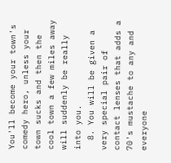You'll become your town's comedy hero, unless your town sucks and then the cool town a few miles away will suddenly be really into you.
  8. You will be given a very special pair of contact lenses that adds a 70's mustache to any and everyone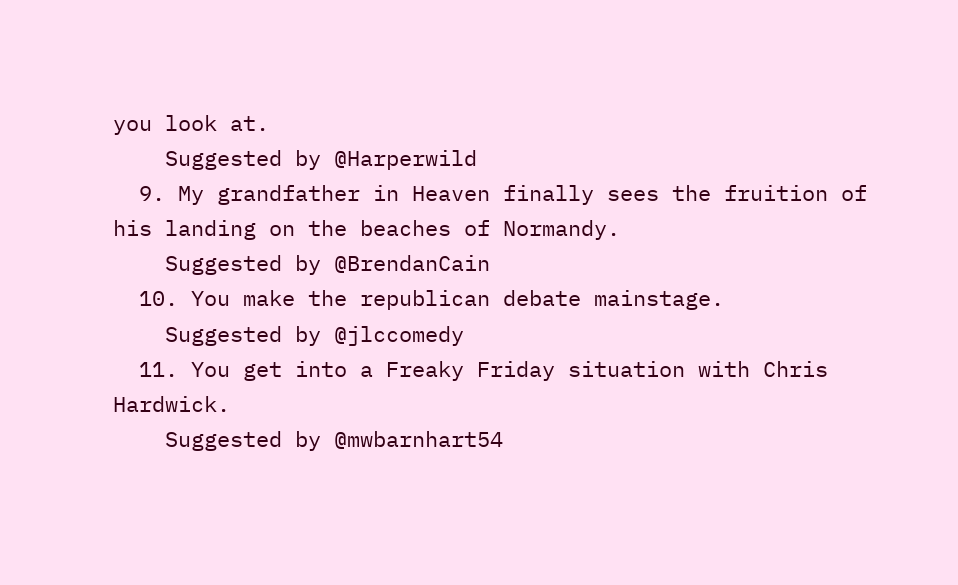you look at.
    Suggested by @Harperwild
  9. My grandfather in Heaven finally sees the fruition of his landing on the beaches of Normandy.
    Suggested by @BrendanCain
  10. You make the republican debate mainstage.
    Suggested by @jlccomedy
  11. You get into a Freaky Friday situation with Chris Hardwick.
    Suggested by @mwbarnhart54